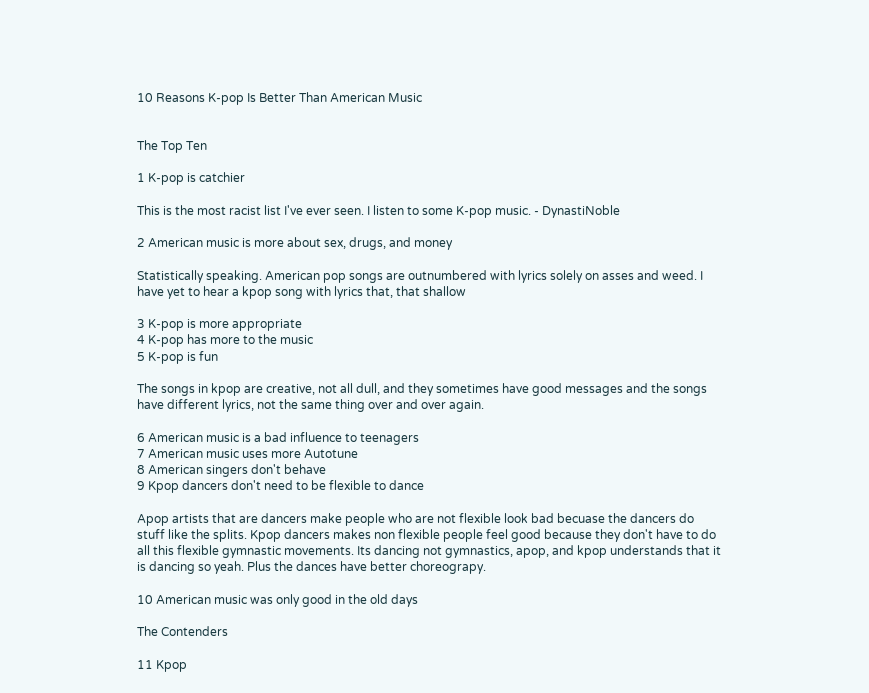10 Reasons K-pop Is Better Than American Music


The Top Ten

1 K-pop is catchier

This is the most racist list I've ever seen. I listen to some K-pop music. - DynastiNoble

2 American music is more about sex, drugs, and money

Statistically speaking. American pop songs are outnumbered with lyrics solely on asses and weed. I have yet to hear a kpop song with lyrics that, that shallow

3 K-pop is more appropriate
4 K-pop has more to the music
5 K-pop is fun

The songs in kpop are creative, not all dull, and they sometimes have good messages and the songs have different lyrics, not the same thing over and over again.

6 American music is a bad influence to teenagers
7 American music uses more Autotune
8 American singers don't behave
9 Kpop dancers don't need to be flexible to dance

Apop artists that are dancers make people who are not flexible look bad becuase the dancers do stuff like the splits. Kpop dancers makes non flexible people feel good because they don't have to do all this flexible gymnastic movements. Its dancing not gymnastics, apop, and kpop understands that it is dancing so yeah. Plus the dances have better choreograpy.

10 American music was only good in the old days

The Contenders

11 Kpop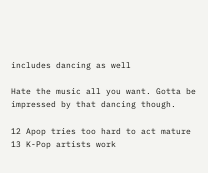includes dancing as well

Hate the music all you want. Gotta be impressed by that dancing though.

12 Apop tries too hard to act mature
13 K-Pop artists work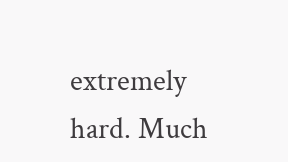extremely hard. Much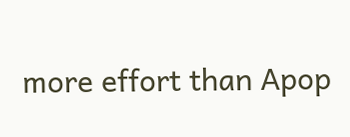more effort than Apop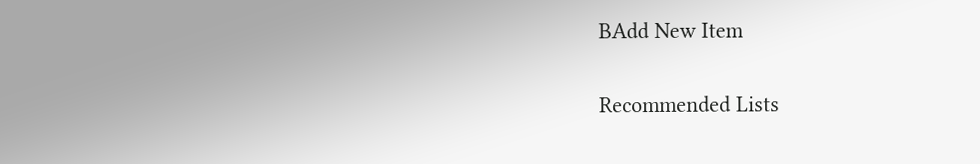BAdd New Item

Recommended Lists